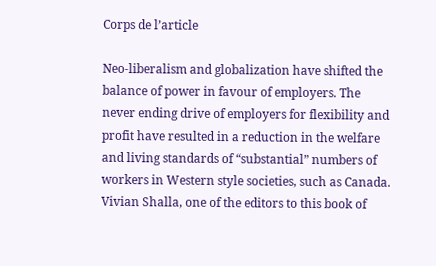Corps de l’article

Neo-liberalism and globalization have shifted the balance of power in favour of employers. The never ending drive of employers for flexibility and profit have resulted in a reduction in the welfare and living standards of “substantial” numbers of workers in Western style societies, such as Canada. Vivian Shalla, one of the editors to this book of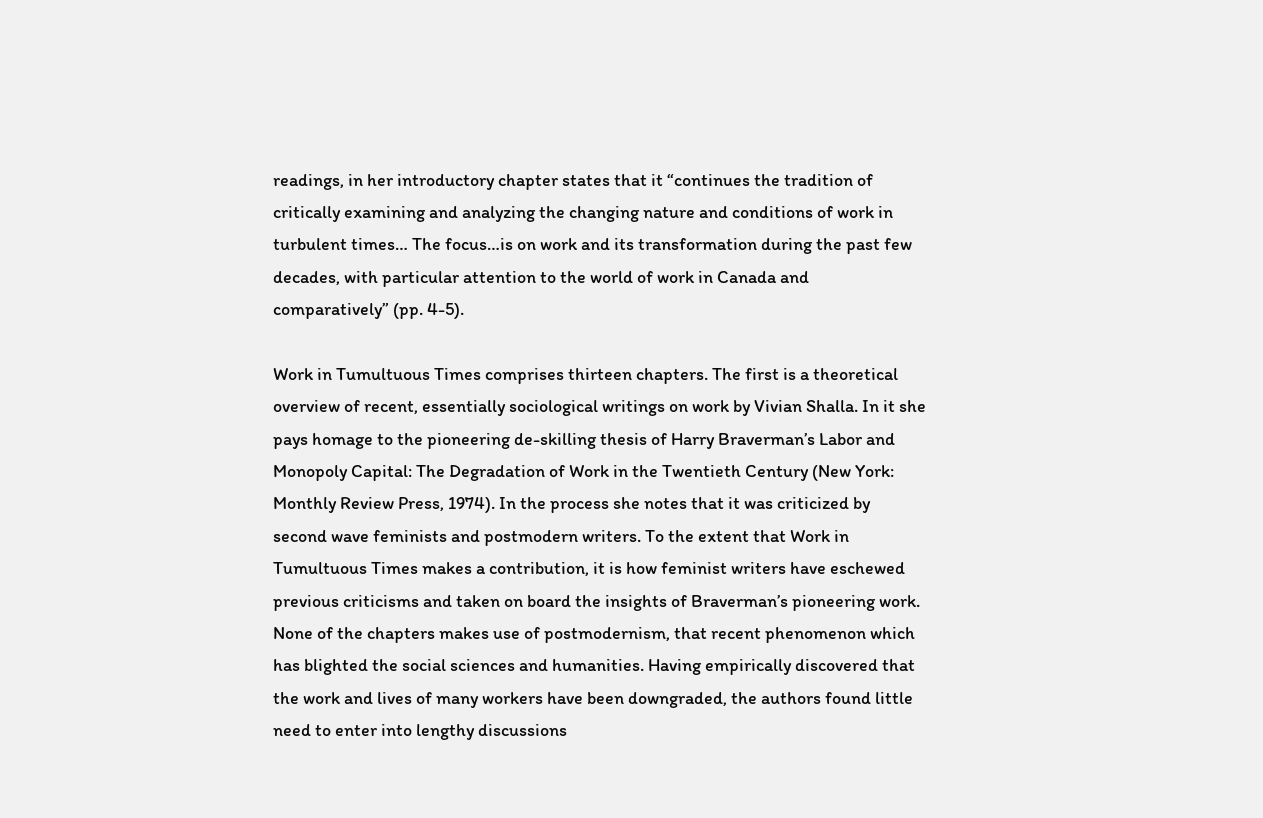readings, in her introductory chapter states that it “continues the tradition of critically examining and analyzing the changing nature and conditions of work in turbulent times… The focus…is on work and its transformation during the past few decades, with particular attention to the world of work in Canada and comparatively” (pp. 4-5).

Work in Tumultuous Times comprises thirteen chapters. The first is a theoretical overview of recent, essentially sociological writings on work by Vivian Shalla. In it she pays homage to the pioneering de-skilling thesis of Harry Braverman’s Labor and Monopoly Capital: The Degradation of Work in the Twentieth Century (New York: Monthly Review Press, 1974). In the process she notes that it was criticized by second wave feminists and postmodern writers. To the extent that Work in Tumultuous Times makes a contribution, it is how feminist writers have eschewed previous criticisms and taken on board the insights of Braverman’s pioneering work. None of the chapters makes use of postmodernism, that recent phenomenon which has blighted the social sciences and humanities. Having empirically discovered that the work and lives of many workers have been downgraded, the authors found little need to enter into lengthy discussions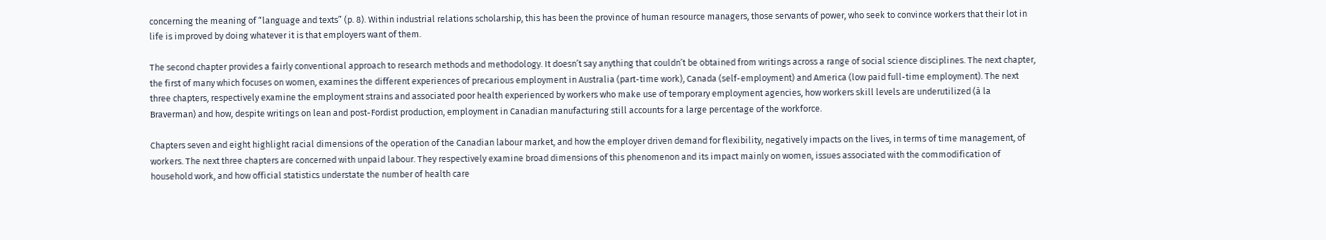concerning the meaning of “language and texts” (p. 8). Within industrial relations scholarship, this has been the province of human resource managers, those servants of power, who seek to convince workers that their lot in life is improved by doing whatever it is that employers want of them.

The second chapter provides a fairly conventional approach to research methods and methodology. It doesn’t say anything that couldn’t be obtained from writings across a range of social science disciplines. The next chapter, the first of many which focuses on women, examines the different experiences of precarious employment in Australia (part-time work), Canada (self-employment) and America (low paid full-time employment). The next three chapters, respectively examine the employment strains and associated poor health experienced by workers who make use of temporary employment agencies, how workers skill levels are underutilized (à la Braverman) and how, despite writings on lean and post-Fordist production, employment in Canadian manufacturing still accounts for a large percentage of the workforce.

Chapters seven and eight highlight racial dimensions of the operation of the Canadian labour market, and how the employer driven demand for flexibility, negatively impacts on the lives, in terms of time management, of workers. The next three chapters are concerned with unpaid labour. They respectively examine broad dimensions of this phenomenon and its impact mainly on women, issues associated with the commodification of household work, and how official statistics understate the number of health care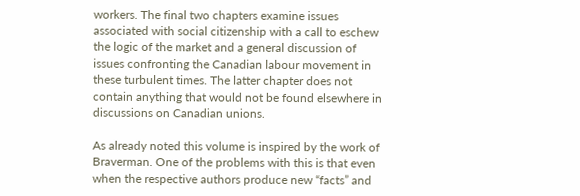workers. The final two chapters examine issues associated with social citizenship with a call to eschew the logic of the market and a general discussion of issues confronting the Canadian labour movement in these turbulent times. The latter chapter does not contain anything that would not be found elsewhere in discussions on Canadian unions.

As already noted this volume is inspired by the work of Braverman. One of the problems with this is that even when the respective authors produce new “facts” and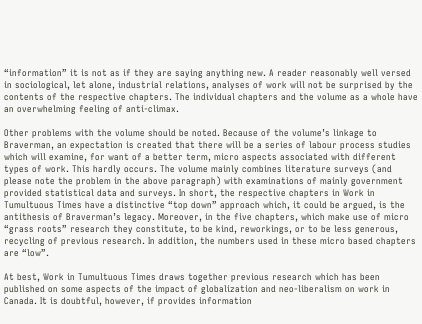“information” it is not as if they are saying anything new. A reader reasonably well versed in sociological, let alone, industrial relations, analyses of work will not be surprised by the contents of the respective chapters. The individual chapters and the volume as a whole have an overwhelming feeling of anti-climax.

Other problems with the volume should be noted. Because of the volume’s linkage to Braverman, an expectation is created that there will be a series of labour process studies which will examine, for want of a better term, micro aspects associated with different types of work. This hardly occurs. The volume mainly combines literature surveys (and please note the problem in the above paragraph) with examinations of mainly government provided statistical data and surveys. In short, the respective chapters in Work in Tumultuous Times have a distinctive “top down” approach which, it could be argued, is the antithesis of Braverman’s legacy. Moreover, in the five chapters, which make use of micro “grass roots” research they constitute, to be kind, reworkings, or to be less generous, recycling of previous research. In addition, the numbers used in these micro based chapters are “low”.

At best, Work in Tumultuous Times draws together previous research which has been published on some aspects of the impact of globalization and neo-liberalism on work in Canada. It is doubtful, however, if provides information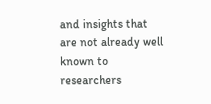and insights that are not already well known to researchers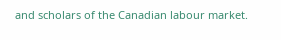and scholars of the Canadian labour market.